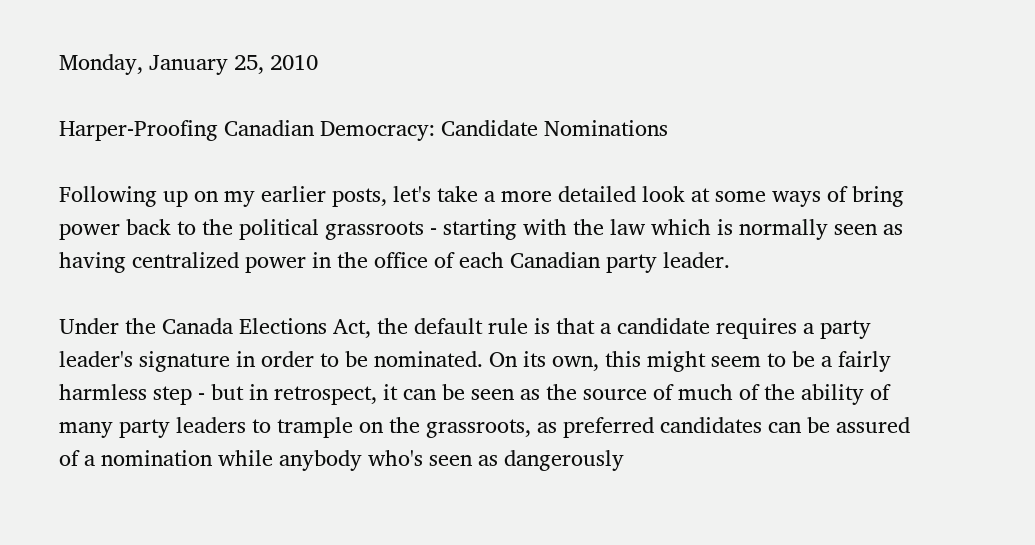Monday, January 25, 2010

Harper-Proofing Canadian Democracy: Candidate Nominations

Following up on my earlier posts, let's take a more detailed look at some ways of bring power back to the political grassroots - starting with the law which is normally seen as having centralized power in the office of each Canadian party leader.

Under the Canada Elections Act, the default rule is that a candidate requires a party leader's signature in order to be nominated. On its own, this might seem to be a fairly harmless step - but in retrospect, it can be seen as the source of much of the ability of many party leaders to trample on the grassroots, as preferred candidates can be assured of a nomination while anybody who's seen as dangerously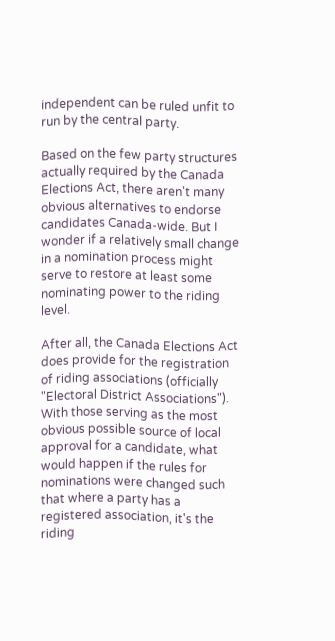independent can be ruled unfit to run by the central party.

Based on the few party structures actually required by the Canada Elections Act, there aren't many obvious alternatives to endorse candidates Canada-wide. But I wonder if a relatively small change in a nomination process might serve to restore at least some nominating power to the riding level.

After all, the Canada Elections Act does provide for the registration of riding associations (officially "Electoral District Associations"). With those serving as the most obvious possible source of local approval for a candidate, what would happen if the rules for nominations were changed such that where a party has a registered association, it's the riding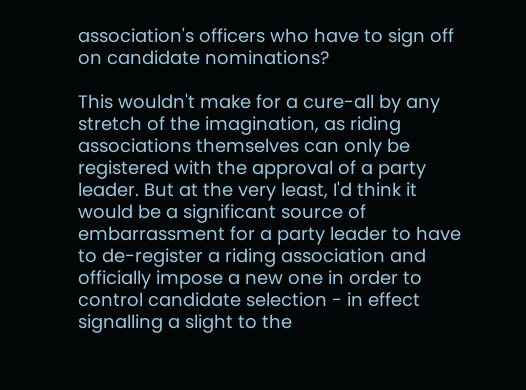association's officers who have to sign off on candidate nominations?

This wouldn't make for a cure-all by any stretch of the imagination, as riding associations themselves can only be registered with the approval of a party leader. But at the very least, I'd think it would be a significant source of embarrassment for a party leader to have to de-register a riding association and officially impose a new one in order to control candidate selection - in effect signalling a slight to the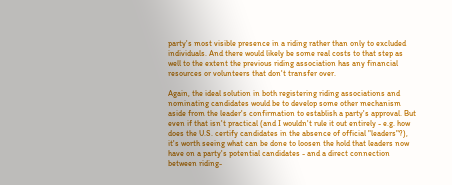party's most visible presence in a riding rather than only to excluded individuals. And there would likely be some real costs to that step as well to the extent the previous riding association has any financial resources or volunteers that don't transfer over.

Again, the ideal solution in both registering riding associations and nominating candidates would be to develop some other mechanism aside from the leader's confirmation to establish a party's approval. But even if that isn't practical (and I wouldn't rule it out entirely - e.g. how does the U.S. certify candidates in the absence of official "leaders"?), it's worth seeing what can be done to loosen the hold that leaders now have on a party's potential candidates - and a direct connection between riding-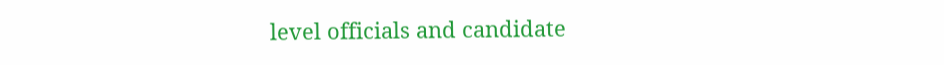level officials and candidate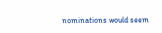nominations would seem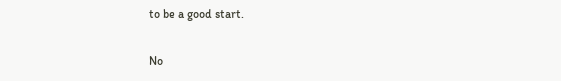to be a good start.

No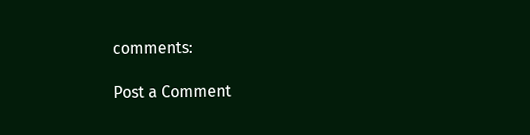comments:

Post a Comment